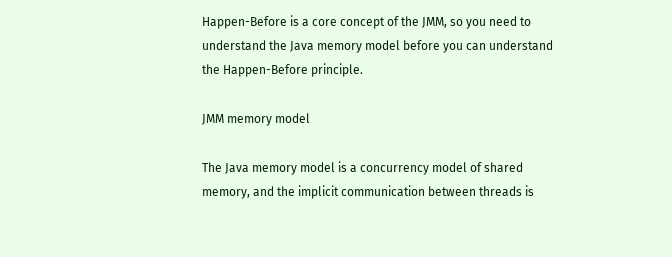Happen-Before is a core concept of the JMM, so you need to understand the Java memory model before you can understand the Happen-Before principle.

JMM memory model

The Java memory model is a concurrency model of shared memory, and the implicit communication between threads is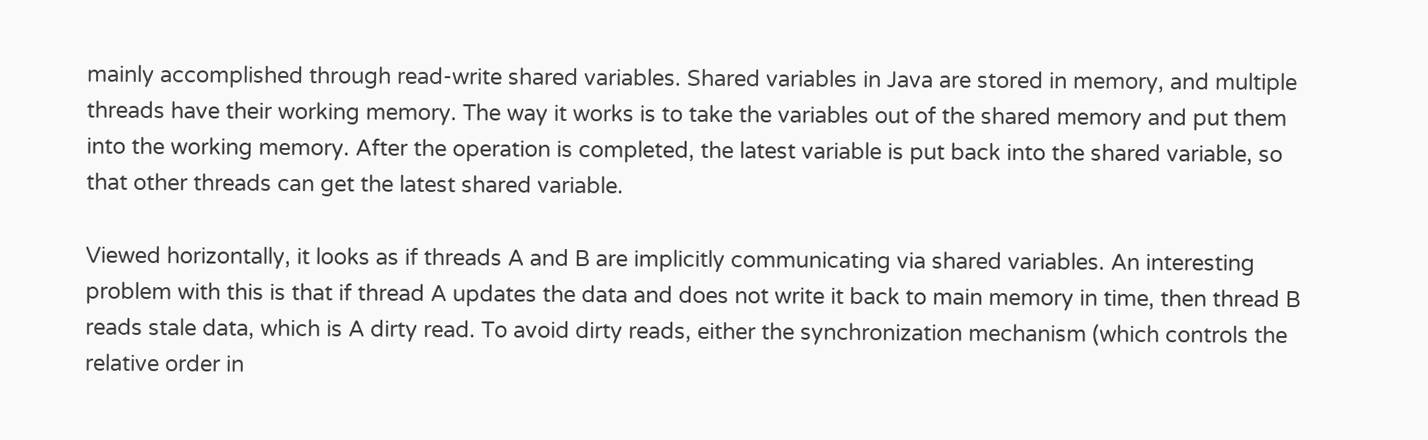mainly accomplished through read-write shared variables. Shared variables in Java are stored in memory, and multiple threads have their working memory. The way it works is to take the variables out of the shared memory and put them into the working memory. After the operation is completed, the latest variable is put back into the shared variable, so that other threads can get the latest shared variable.

Viewed horizontally, it looks as if threads A and B are implicitly communicating via shared variables. An interesting problem with this is that if thread A updates the data and does not write it back to main memory in time, then thread B reads stale data, which is A dirty read. To avoid dirty reads, either the synchronization mechanism (which controls the relative order in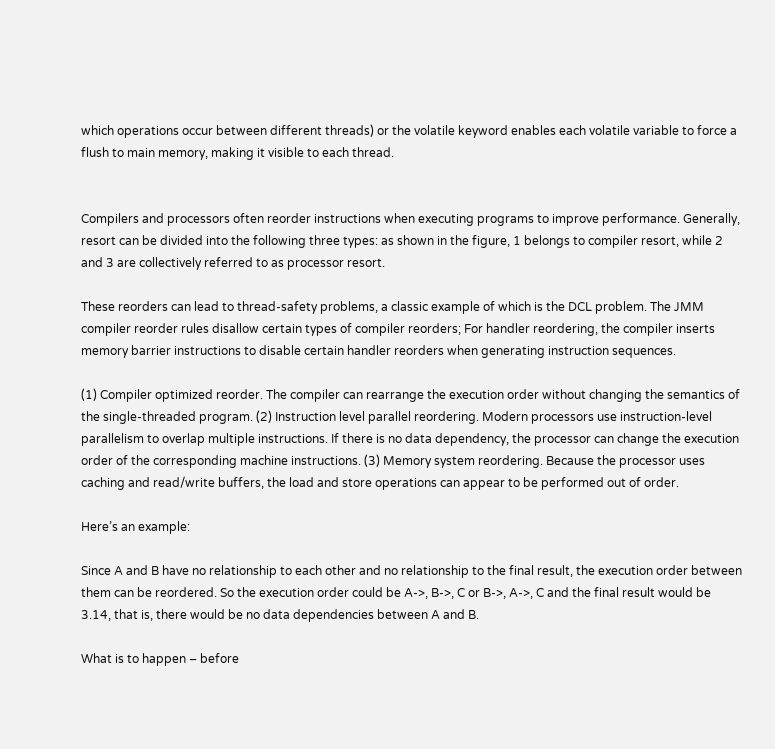which operations occur between different threads) or the volatile keyword enables each volatile variable to force a flush to main memory, making it visible to each thread.


Compilers and processors often reorder instructions when executing programs to improve performance. Generally, resort can be divided into the following three types: as shown in the figure, 1 belongs to compiler resort, while 2 and 3 are collectively referred to as processor resort.

These reorders can lead to thread-safety problems, a classic example of which is the DCL problem. The JMM compiler reorder rules disallow certain types of compiler reorders; For handler reordering, the compiler inserts memory barrier instructions to disable certain handler reorders when generating instruction sequences.

(1) Compiler optimized reorder. The compiler can rearrange the execution order without changing the semantics of the single-threaded program. (2) Instruction level parallel reordering. Modern processors use instruction-level parallelism to overlap multiple instructions. If there is no data dependency, the processor can change the execution order of the corresponding machine instructions. (3) Memory system reordering. Because the processor uses caching and read/write buffers, the load and store operations can appear to be performed out of order.

Here’s an example:

Since A and B have no relationship to each other and no relationship to the final result, the execution order between them can be reordered. So the execution order could be A->, B->, C or B->, A->, C and the final result would be 3.14, that is, there would be no data dependencies between A and B.

What is to happen – before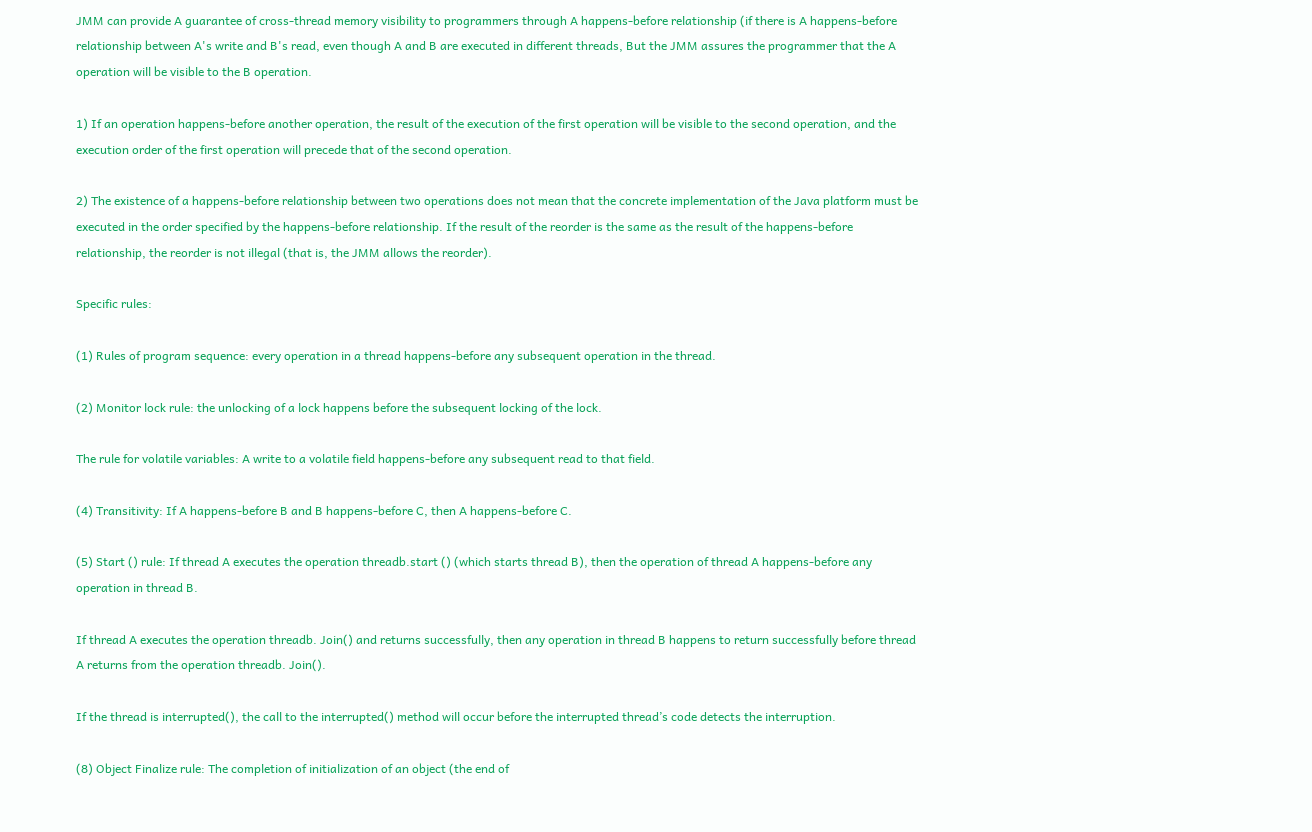JMM can provide A guarantee of cross-thread memory visibility to programmers through A happens-before relationship (if there is A happens-before relationship between A's write and B's read, even though A and B are executed in different threads, But the JMM assures the programmer that the A operation will be visible to the B operation.

1) If an operation happens-before another operation, the result of the execution of the first operation will be visible to the second operation, and the execution order of the first operation will precede that of the second operation.

2) The existence of a happens-before relationship between two operations does not mean that the concrete implementation of the Java platform must be executed in the order specified by the happens-before relationship. If the result of the reorder is the same as the result of the happens-before relationship, the reorder is not illegal (that is, the JMM allows the reorder).

Specific rules:

(1) Rules of program sequence: every operation in a thread happens-before any subsequent operation in the thread.

(2) Monitor lock rule: the unlocking of a lock happens before the subsequent locking of the lock.

The rule for volatile variables: A write to a volatile field happens-before any subsequent read to that field.

(4) Transitivity: If A happens-before B and B happens-before C, then A happens-before C.

(5) Start () rule: If thread A executes the operation threadb.start () (which starts thread B), then the operation of thread A happens-before any operation in thread B.

If thread A executes the operation threadb. Join() and returns successfully, then any operation in thread B happens to return successfully before thread A returns from the operation threadb. Join().

If the thread is interrupted(), the call to the interrupted() method will occur before the interrupted thread’s code detects the interruption.

(8) Object Finalize rule: The completion of initialization of an object (the end of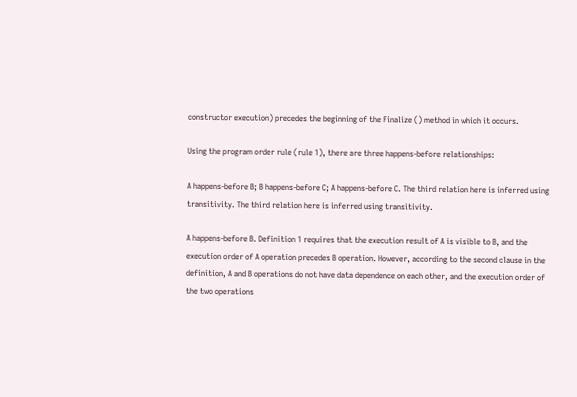constructor execution) precedes the beginning of the Finalize () method in which it occurs.

Using the program order rule (rule 1), there are three happens-before relationships:

A happens-before B; B happens-before C; A happens-before C. The third relation here is inferred using transitivity. The third relation here is inferred using transitivity.

A happens-before B. Definition 1 requires that the execution result of A is visible to B, and the execution order of A operation precedes B operation. However, according to the second clause in the definition, A and B operations do not have data dependence on each other, and the execution order of the two operations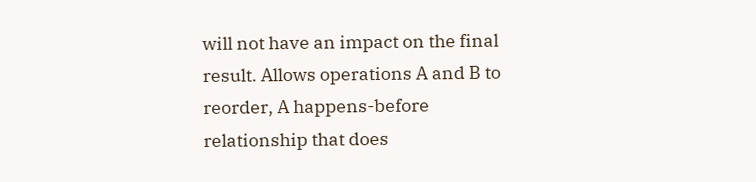will not have an impact on the final result. Allows operations A and B to reorder, A happens-before relationship that does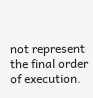not represent the final order of execution.